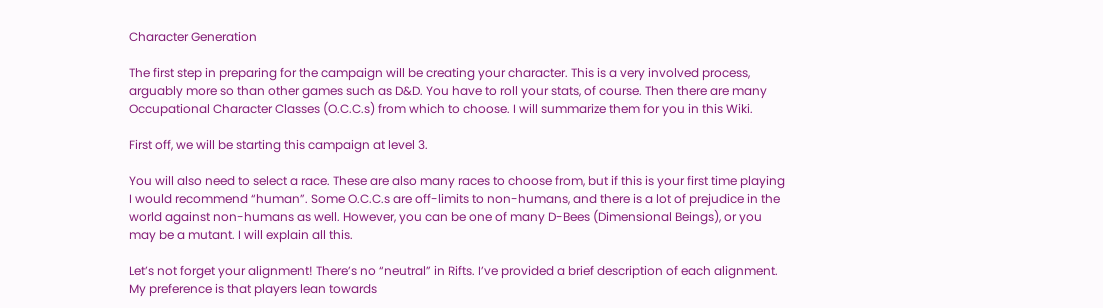Character Generation

The first step in preparing for the campaign will be creating your character. This is a very involved process, arguably more so than other games such as D&D. You have to roll your stats, of course. Then there are many Occupational Character Classes (O.C.C.s) from which to choose. I will summarize them for you in this Wiki.

First off, we will be starting this campaign at level 3.

You will also need to select a race. These are also many races to choose from, but if this is your first time playing I would recommend “human”. Some O.C.C.s are off-limits to non-humans, and there is a lot of prejudice in the world against non-humans as well. However, you can be one of many D-Bees (Dimensional Beings), or you may be a mutant. I will explain all this.

Let’s not forget your alignment! There’s no “neutral” in Rifts. I’ve provided a brief description of each alignment. My preference is that players lean towards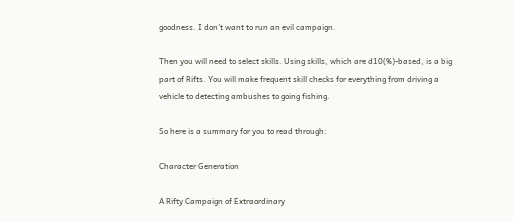goodness. I don’t want to run an evil campaign.

Then you will need to select skills. Using skills, which are d10(%)-based, is a big part of Rifts. You will make frequent skill checks for everything from driving a vehicle to detecting ambushes to going fishing.

So here is a summary for you to read through:

Character Generation

A Rifty Campaign of Extraordinary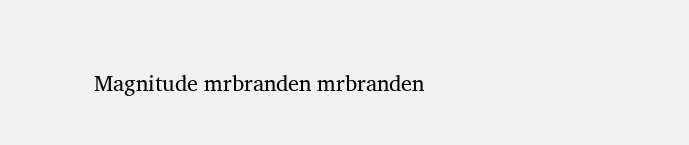Magnitude mrbranden mrbranden